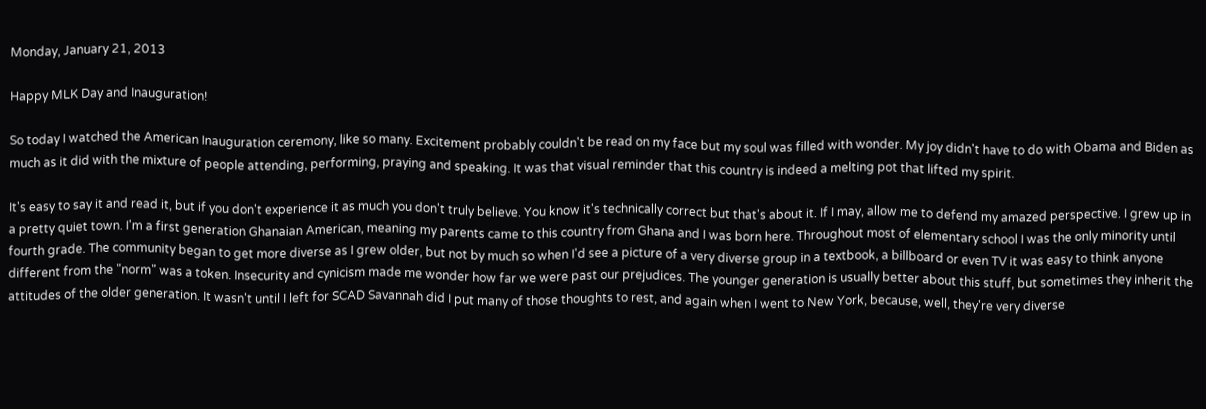Monday, January 21, 2013

Happy MLK Day and Inauguration!

So today I watched the American Inauguration ceremony, like so many. Excitement probably couldn't be read on my face but my soul was filled with wonder. My joy didn't have to do with Obama and Biden as much as it did with the mixture of people attending, performing, praying and speaking. It was that visual reminder that this country is indeed a melting pot that lifted my spirit.

It's easy to say it and read it, but if you don't experience it as much you don't truly believe. You know it's technically correct but that's about it. If I may, allow me to defend my amazed perspective. I grew up in a pretty quiet town. I'm a first generation Ghanaian American, meaning my parents came to this country from Ghana and I was born here. Throughout most of elementary school I was the only minority until fourth grade. The community began to get more diverse as I grew older, but not by much so when I'd see a picture of a very diverse group in a textbook, a billboard or even TV it was easy to think anyone different from the "norm" was a token. Insecurity and cynicism made me wonder how far we were past our prejudices. The younger generation is usually better about this stuff, but sometimes they inherit the attitudes of the older generation. It wasn't until I left for SCAD Savannah did I put many of those thoughts to rest, and again when I went to New York, because, well, they're very diverse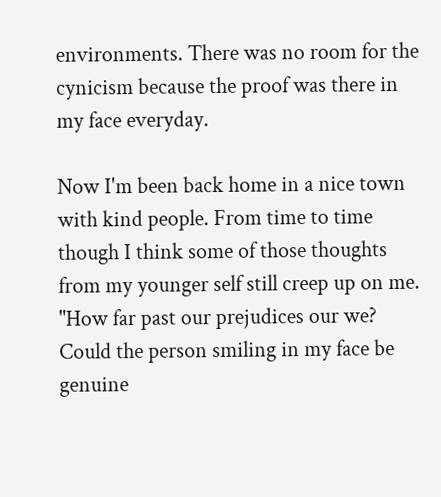environments. There was no room for the cynicism because the proof was there in my face everyday.

Now I'm been back home in a nice town with kind people. From time to time though I think some of those thoughts from my younger self still creep up on me. "How far past our prejudices our we? Could the person smiling in my face be genuine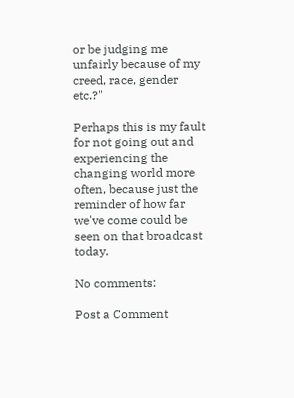or be judging me unfairly because of my creed, race, gender etc.?"

Perhaps this is my fault for not going out and experiencing the changing world more often, because just the reminder of how far we've come could be seen on that broadcast today.

No comments:

Post a Comment